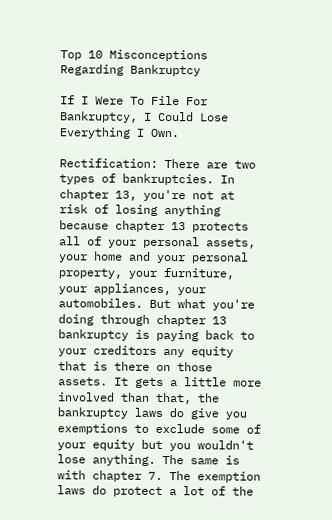Top 10 Misconceptions Regarding Bankruptcy

If I Were To File For Bankruptcy, I Could Lose Everything I Own.

Rectification: There are two types of bankruptcies. In chapter 13, you're not at risk of losing anything because chapter 13 protects all of your personal assets, your home and your personal property, your furniture, your appliances, your automobiles. But what you're doing through chapter 13 bankruptcy is paying back to your creditors any equity that is there on those assets. It gets a little more involved than that, the bankruptcy laws do give you exemptions to exclude some of your equity but you wouldn't lose anything. The same is with chapter 7. The exemption laws do protect a lot of the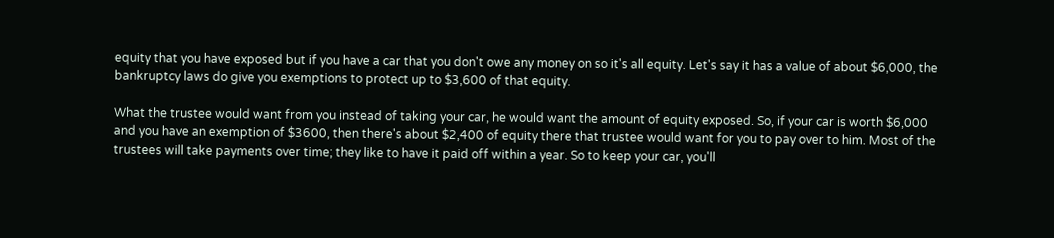equity that you have exposed but if you have a car that you don't owe any money on so it's all equity. Let's say it has a value of about $6,000, the bankruptcy laws do give you exemptions to protect up to $3,600 of that equity.

What the trustee would want from you instead of taking your car, he would want the amount of equity exposed. So, if your car is worth $6,000 and you have an exemption of $3600, then there's about $2,400 of equity there that trustee would want for you to pay over to him. Most of the trustees will take payments over time; they like to have it paid off within a year. So to keep your car, you'll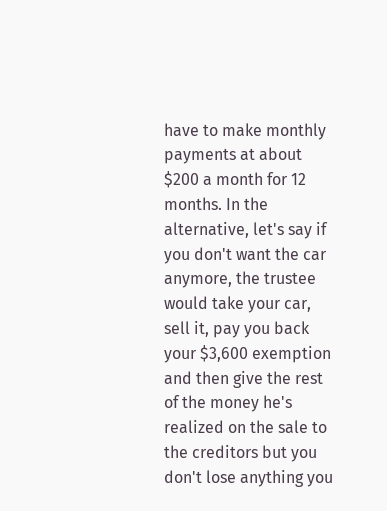have to make monthly payments at about $200 a month for 12 months. In the alternative, let's say if you don't want the car anymore, the trustee would take your car, sell it, pay you back your $3,600 exemption and then give the rest of the money he's realized on the sale to the creditors but you don't lose anything you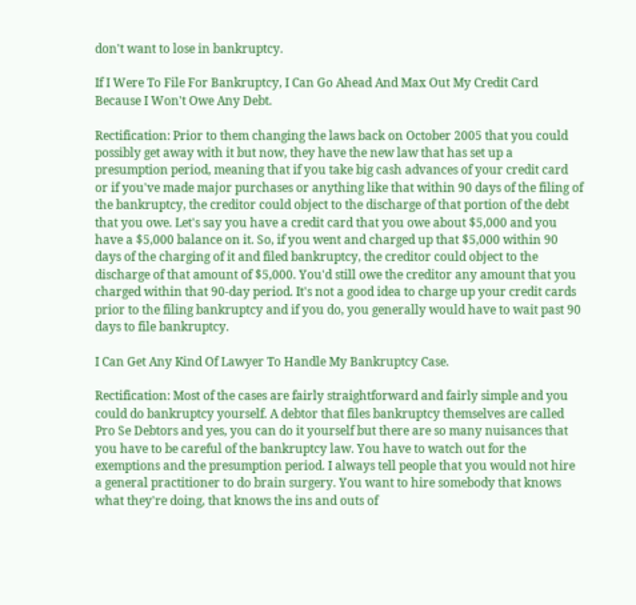don't want to lose in bankruptcy.

If I Were To File For Bankruptcy, I Can Go Ahead And Max Out My Credit Card Because I Won't Owe Any Debt.

Rectification: Prior to them changing the laws back on October 2005 that you could possibly get away with it but now, they have the new law that has set up a presumption period, meaning that if you take big cash advances of your credit card or if you've made major purchases or anything like that within 90 days of the filing of the bankruptcy, the creditor could object to the discharge of that portion of the debt that you owe. Let's say you have a credit card that you owe about $5,000 and you have a $5,000 balance on it. So, if you went and charged up that $5,000 within 90 days of the charging of it and filed bankruptcy, the creditor could object to the discharge of that amount of $5,000. You'd still owe the creditor any amount that you charged within that 90-day period. It's not a good idea to charge up your credit cards prior to the filing bankruptcy and if you do, you generally would have to wait past 90 days to file bankruptcy.

I Can Get Any Kind Of Lawyer To Handle My Bankruptcy Case.

Rectification: Most of the cases are fairly straightforward and fairly simple and you could do bankruptcy yourself. A debtor that files bankruptcy themselves are called Pro Se Debtors and yes, you can do it yourself but there are so many nuisances that you have to be careful of the bankruptcy law. You have to watch out for the exemptions and the presumption period. I always tell people that you would not hire a general practitioner to do brain surgery. You want to hire somebody that knows what they're doing, that knows the ins and outs of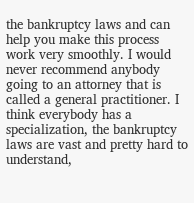the bankruptcy laws and can help you make this process work very smoothly. I would never recommend anybody going to an attorney that is called a general practitioner. I think everybody has a specialization, the bankruptcy laws are vast and pretty hard to understand,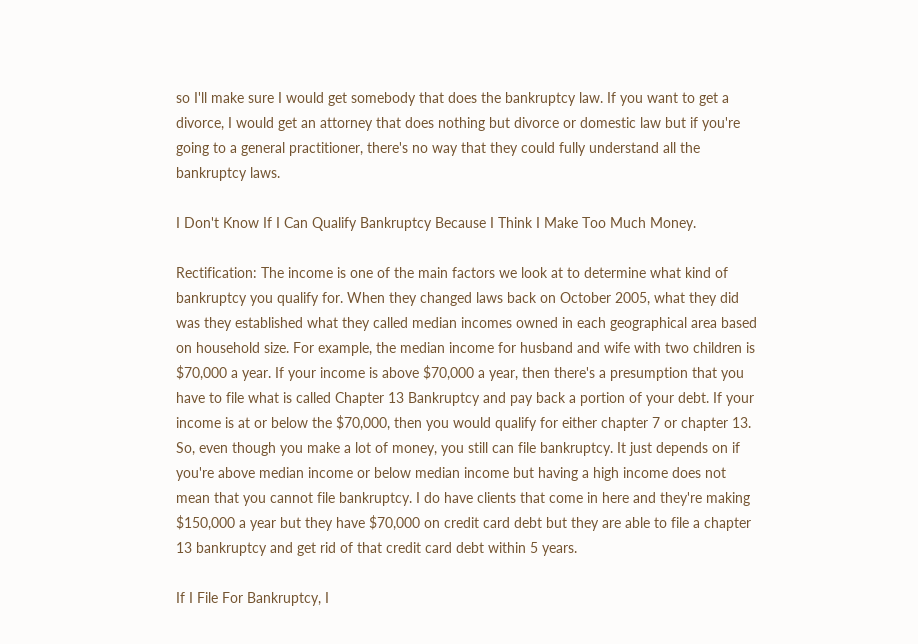so I'll make sure I would get somebody that does the bankruptcy law. If you want to get a divorce, I would get an attorney that does nothing but divorce or domestic law but if you're going to a general practitioner, there's no way that they could fully understand all the bankruptcy laws.

I Don't Know If I Can Qualify Bankruptcy Because I Think I Make Too Much Money.

Rectification: The income is one of the main factors we look at to determine what kind of bankruptcy you qualify for. When they changed laws back on October 2005, what they did was they established what they called median incomes owned in each geographical area based on household size. For example, the median income for husband and wife with two children is $70,000 a year. If your income is above $70,000 a year, then there's a presumption that you have to file what is called Chapter 13 Bankruptcy and pay back a portion of your debt. If your income is at or below the $70,000, then you would qualify for either chapter 7 or chapter 13. So, even though you make a lot of money, you still can file bankruptcy. It just depends on if you're above median income or below median income but having a high income does not mean that you cannot file bankruptcy. I do have clients that come in here and they're making $150,000 a year but they have $70,000 on credit card debt but they are able to file a chapter 13 bankruptcy and get rid of that credit card debt within 5 years.

If I File For Bankruptcy, I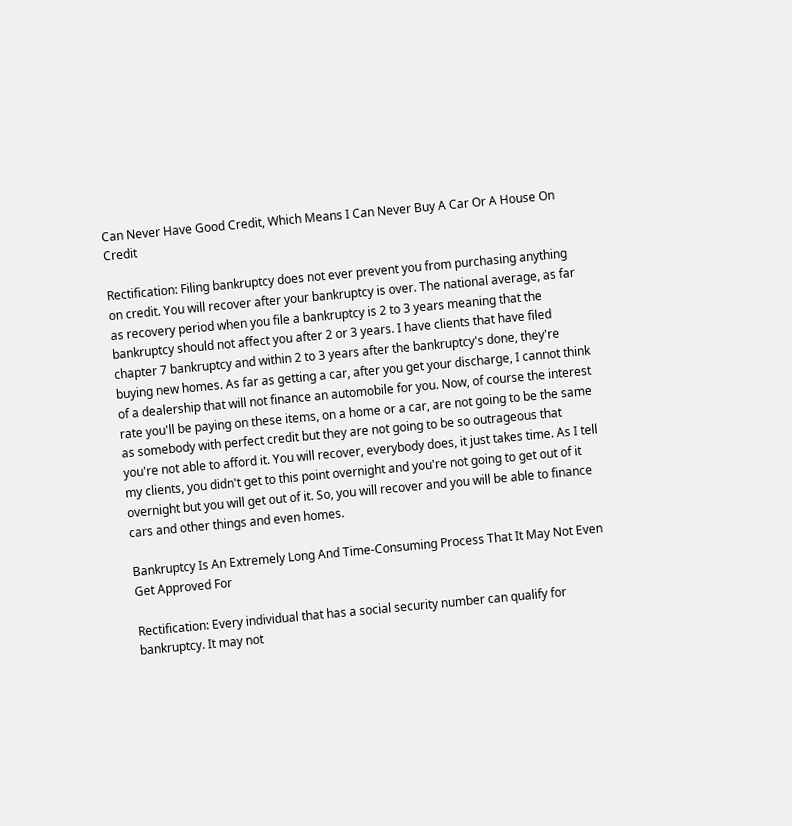Can Never Have Good Credit, Which Means I Can Never Buy A Car Or A House On Credit

Rectification: Filing bankruptcy does not ever prevent you from purchasing anything on credit. You will recover after your bankruptcy is over. The national average, as far as recovery period when you file a bankruptcy is 2 to 3 years meaning that the bankruptcy should not affect you after 2 or 3 years. I have clients that have filed chapter 7 bankruptcy and within 2 to 3 years after the bankruptcy's done, they're buying new homes. As far as getting a car, after you get your discharge, I cannot think of a dealership that will not finance an automobile for you. Now, of course the interest rate you'll be paying on these items, on a home or a car, are not going to be the same as somebody with perfect credit but they are not going to be so outrageous that you're not able to afford it. You will recover, everybody does, it just takes time. As I tell my clients, you didn't get to this point overnight and you're not going to get out of it overnight but you will get out of it. So, you will recover and you will be able to finance cars and other things and even homes.

Bankruptcy Is An Extremely Long And Time-Consuming Process That It May Not Even Get Approved For

Rectification: Every individual that has a social security number can qualify for bankruptcy. It may not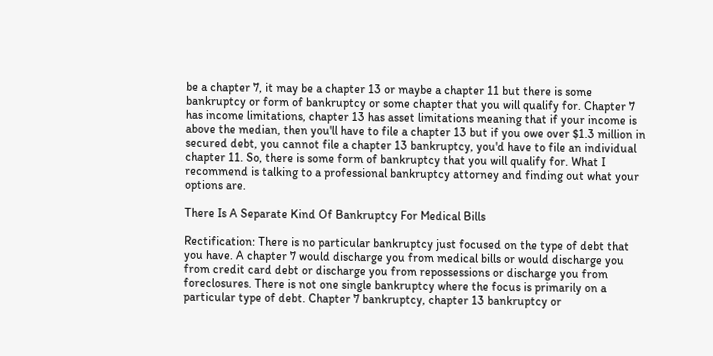be a chapter 7, it may be a chapter 13 or maybe a chapter 11 but there is some bankruptcy or form of bankruptcy or some chapter that you will qualify for. Chapter 7 has income limitations, chapter 13 has asset limitations meaning that if your income is above the median, then you'll have to file a chapter 13 but if you owe over $1.3 million in secured debt, you cannot file a chapter 13 bankruptcy, you'd have to file an individual chapter 11. So, there is some form of bankruptcy that you will qualify for. What I recommend is talking to a professional bankruptcy attorney and finding out what your options are.

There Is A Separate Kind Of Bankruptcy For Medical Bills

Rectification: There is no particular bankruptcy just focused on the type of debt that you have. A chapter 7 would discharge you from medical bills or would discharge you from credit card debt or discharge you from repossessions or discharge you from foreclosures. There is not one single bankruptcy where the focus is primarily on a particular type of debt. Chapter 7 bankruptcy, chapter 13 bankruptcy or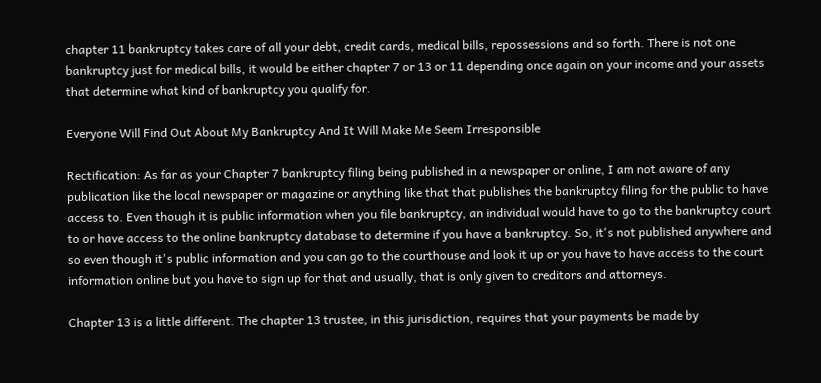chapter 11 bankruptcy takes care of all your debt, credit cards, medical bills, repossessions and so forth. There is not one bankruptcy just for medical bills, it would be either chapter 7 or 13 or 11 depending once again on your income and your assets that determine what kind of bankruptcy you qualify for.

Everyone Will Find Out About My Bankruptcy And It Will Make Me Seem Irresponsible

Rectification: As far as your Chapter 7 bankruptcy filing being published in a newspaper or online, I am not aware of any publication like the local newspaper or magazine or anything like that that publishes the bankruptcy filing for the public to have access to. Even though it is public information when you file bankruptcy, an individual would have to go to the bankruptcy court to or have access to the online bankruptcy database to determine if you have a bankruptcy. So, it's not published anywhere and so even though it's public information and you can go to the courthouse and look it up or you have to have access to the court information online but you have to sign up for that and usually, that is only given to creditors and attorneys.

Chapter 13 is a little different. The chapter 13 trustee, in this jurisdiction, requires that your payments be made by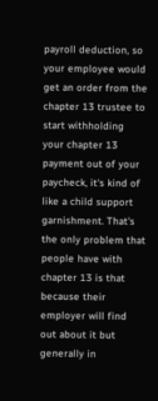payroll deduction, so your employee would get an order from the chapter 13 trustee to start withholding your chapter 13 payment out of your paycheck, it's kind of like a child support garnishment. That's the only problem that people have with chapter 13 is that because their employer will find out about it but generally in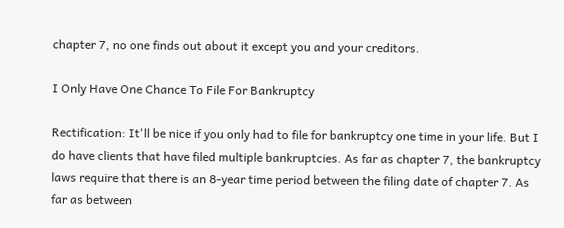chapter 7, no one finds out about it except you and your creditors.

I Only Have One Chance To File For Bankruptcy

Rectification: It'll be nice if you only had to file for bankruptcy one time in your life. But I do have clients that have filed multiple bankruptcies. As far as chapter 7, the bankruptcy laws require that there is an 8-year time period between the filing date of chapter 7. As far as between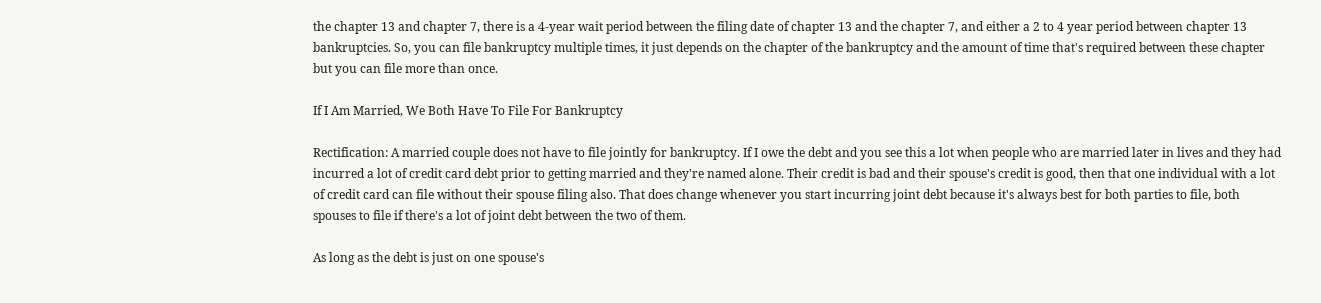the chapter 13 and chapter 7, there is a 4-year wait period between the filing date of chapter 13 and the chapter 7, and either a 2 to 4 year period between chapter 13 bankruptcies. So, you can file bankruptcy multiple times, it just depends on the chapter of the bankruptcy and the amount of time that's required between these chapter but you can file more than once.

If I Am Married, We Both Have To File For Bankruptcy

Rectification: A married couple does not have to file jointly for bankruptcy. If I owe the debt and you see this a lot when people who are married later in lives and they had incurred a lot of credit card debt prior to getting married and they're named alone. Their credit is bad and their spouse's credit is good, then that one individual with a lot of credit card can file without their spouse filing also. That does change whenever you start incurring joint debt because it's always best for both parties to file, both spouses to file if there's a lot of joint debt between the two of them.

As long as the debt is just on one spouse's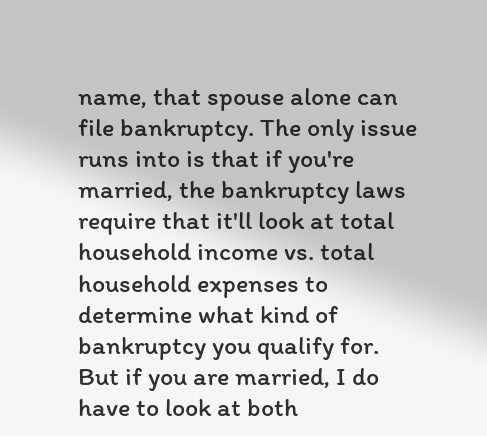name, that spouse alone can file bankruptcy. The only issue runs into is that if you're married, the bankruptcy laws require that it'll look at total household income vs. total household expenses to determine what kind of bankruptcy you qualify for. But if you are married, I do have to look at both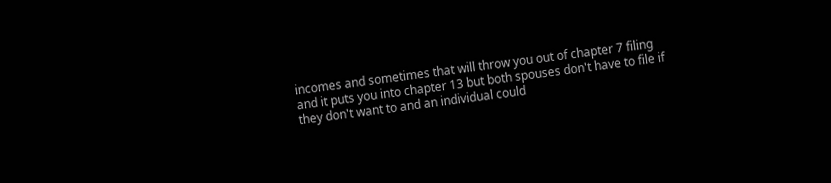incomes and sometimes that will throw you out of chapter 7 filing and it puts you into chapter 13 but both spouses don't have to file if they don't want to and an individual could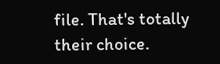file. That's totally their choice.